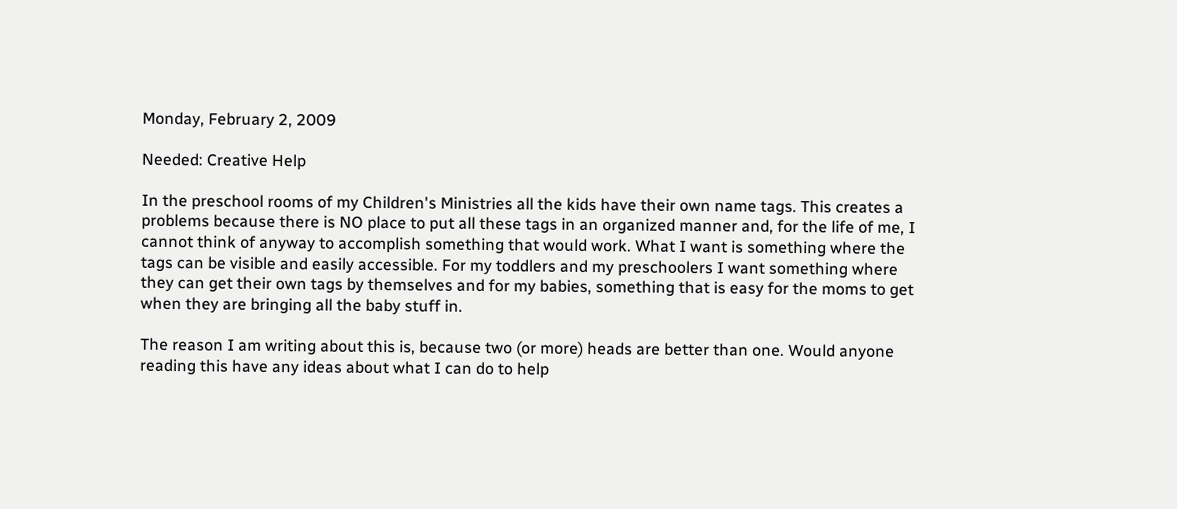Monday, February 2, 2009

Needed: Creative Help

In the preschool rooms of my Children's Ministries all the kids have their own name tags. This creates a problems because there is NO place to put all these tags in an organized manner and, for the life of me, I cannot think of anyway to accomplish something that would work. What I want is something where the tags can be visible and easily accessible. For my toddlers and my preschoolers I want something where they can get their own tags by themselves and for my babies, something that is easy for the moms to get when they are bringing all the baby stuff in.

The reason I am writing about this is, because two (or more) heads are better than one. Would anyone reading this have any ideas about what I can do to help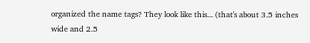organized the name tags? They look like this... (that's about 3.5 inches wide and 2.5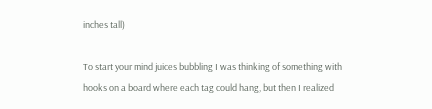inches tall)

To start your mind juices bubbling I was thinking of something with hooks on a board where each tag could hang, but then I realized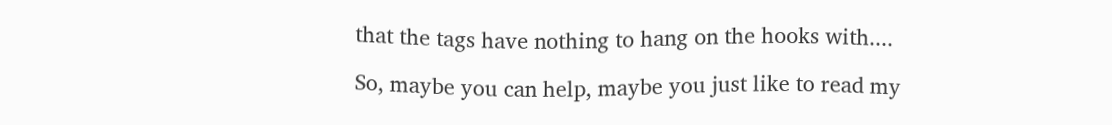that the tags have nothing to hang on the hooks with....

So, maybe you can help, maybe you just like to read my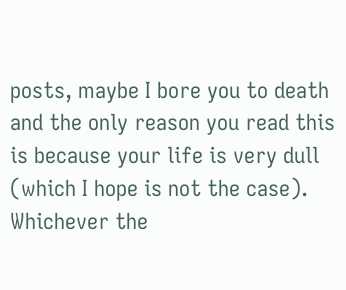posts, maybe I bore you to death and the only reason you read this is because your life is very dull (which I hope is not the case). Whichever the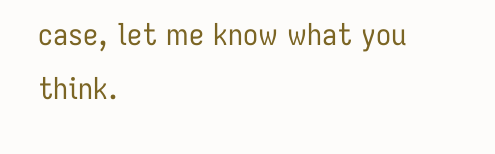case, let me know what you think.